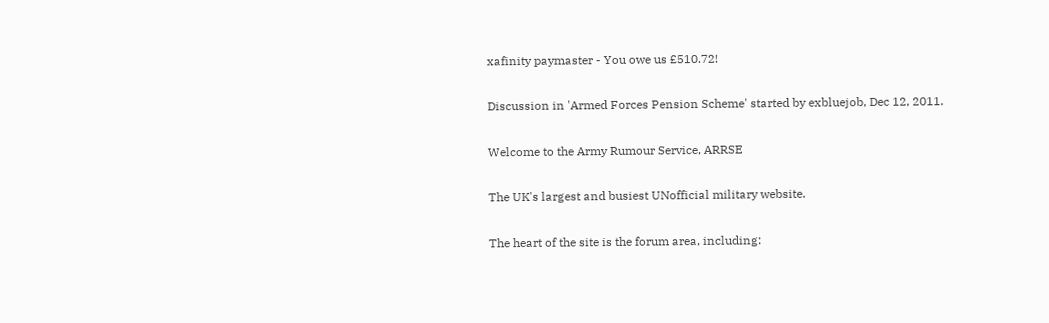xafinity paymaster - You owe us £510.72!

Discussion in 'Armed Forces Pension Scheme' started by exbluejob, Dec 12, 2011.

Welcome to the Army Rumour Service, ARRSE

The UK's largest and busiest UNofficial military website.

The heart of the site is the forum area, including: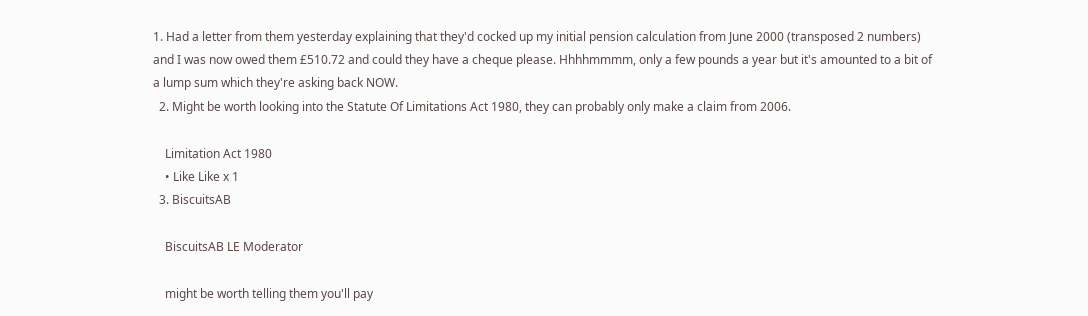1. Had a letter from them yesterday explaining that they'd cocked up my initial pension calculation from June 2000 (transposed 2 numbers) and I was now owed them £510.72 and could they have a cheque please. Hhhhmmmm, only a few pounds a year but it's amounted to a bit of a lump sum which they're asking back NOW.
  2. Might be worth looking into the Statute Of Limitations Act 1980, they can probably only make a claim from 2006.

    Limitation Act 1980
    • Like Like x 1
  3. BiscuitsAB

    BiscuitsAB LE Moderator

    might be worth telling them you'll pay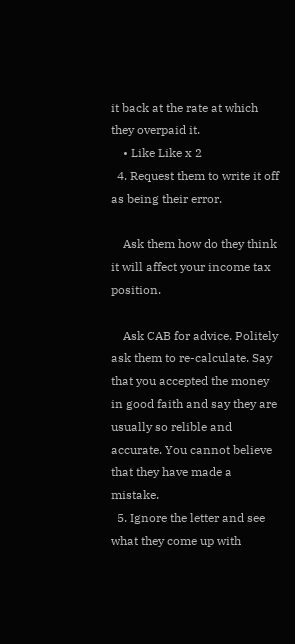it back at the rate at which they overpaid it.
    • Like Like x 2
  4. Request them to write it off as being their error.

    Ask them how do they think it will affect your income tax position.

    Ask CAB for advice. Politely ask them to re-calculate. Say that you accepted the money in good faith and say they are usually so relible and accurate. You cannot believe that they have made a mistake.
  5. Ignore the letter and see what they come up with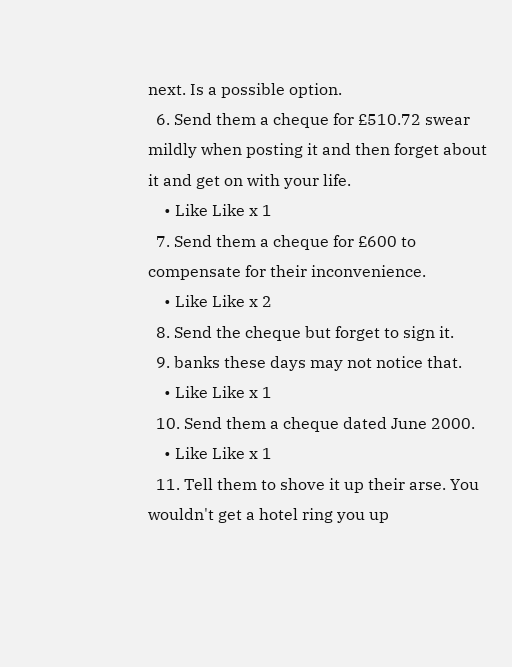next. Is a possible option.
  6. Send them a cheque for £510.72 swear mildly when posting it and then forget about it and get on with your life.
    • Like Like x 1
  7. Send them a cheque for £600 to compensate for their inconvenience.
    • Like Like x 2
  8. Send the cheque but forget to sign it.
  9. banks these days may not notice that.
    • Like Like x 1
  10. Send them a cheque dated June 2000.
    • Like Like x 1
  11. Tell them to shove it up their arse. You wouldn't get a hotel ring you up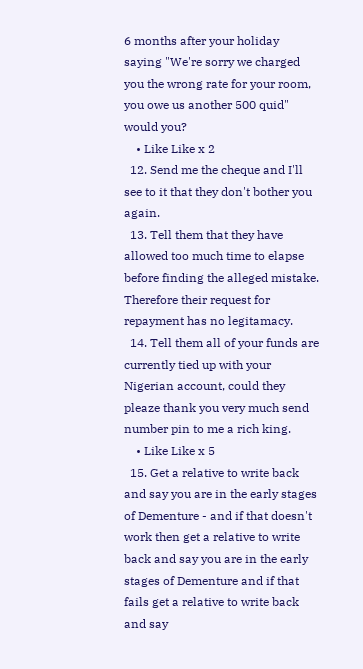6 months after your holiday saying "We're sorry we charged you the wrong rate for your room, you owe us another 500 quid" would you?
    • Like Like x 2
  12. Send me the cheque and I'll see to it that they don't bother you again.
  13. Tell them that they have allowed too much time to elapse before finding the alleged mistake. Therefore their request for repayment has no legitamacy.
  14. Tell them all of your funds are currently tied up with your Nigerian account, could they pleaze thank you very much send number pin to me a rich king.
    • Like Like x 5
  15. Get a relative to write back and say you are in the early stages of Dementure - and if that doesn't work then get a relative to write back and say you are in the early stages of Dementure and if that fails get a relative to write back and say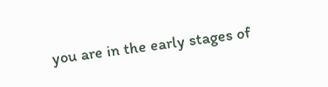you are in the early stages of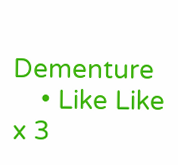Dementure
    • Like Like x 3